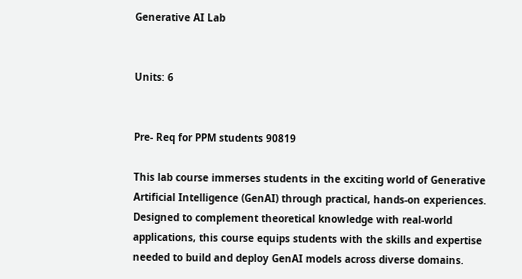Generative AI Lab


Units: 6


Pre- Req for PPM students 90819

This lab course immerses students in the exciting world of Generative Artificial Intelligence (GenAI) through practical, hands-on experiences. Designed to complement theoretical knowledge with real-world applications, this course equips students with the skills and expertise needed to build and deploy GenAI models across diverse domains.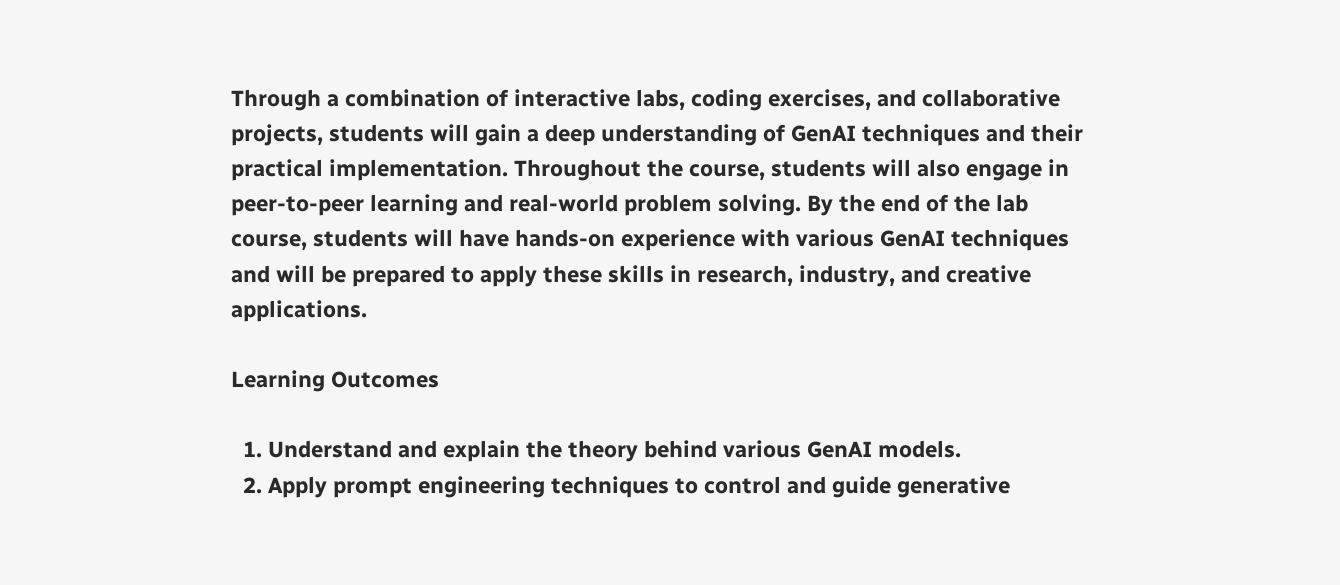Through a combination of interactive labs, coding exercises, and collaborative projects, students will gain a deep understanding of GenAI techniques and their practical implementation. Throughout the course, students will also engage in peer-to-peer learning and real-world problem solving. By the end of the lab course, students will have hands-on experience with various GenAI techniques and will be prepared to apply these skills in research, industry, and creative applications.

Learning Outcomes

  1. Understand and explain the theory behind various GenAI models.
  2. Apply prompt engineering techniques to control and guide generative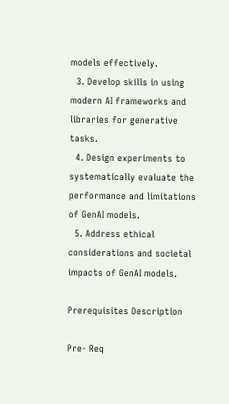models effectively.
  3. Develop skills in using modern AI frameworks and libraries for generative tasks.
  4. Design experiments to systematically evaluate the performance and limitations of GenAI models.
  5. Address ethical considerations and societal impacts of GenAI models.

Prerequisites Description

Pre- Req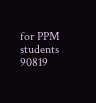for PPM students 90819